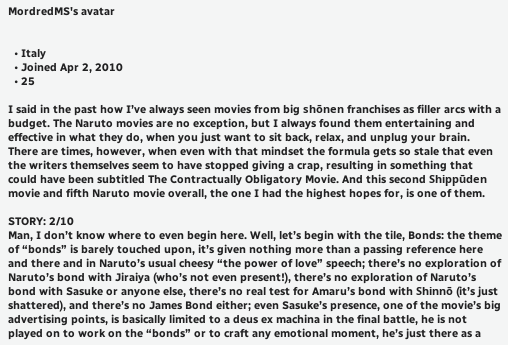MordredMS's avatar


  • Italy
  • Joined Apr 2, 2010
  • 25

I said in the past how I’ve always seen movies from big shōnen franchises as filler arcs with a budget. The Naruto movies are no exception, but I always found them entertaining and effective in what they do, when you just want to sit back, relax, and unplug your brain. There are times, however, when even with that mindset the formula gets so stale that even the writers themselves seem to have stopped giving a crap, resulting in something that could have been subtitled The Contractually Obligatory Movie. And this second Shippūden movie and fifth Naruto movie overall, the one I had the highest hopes for, is one of them.

STORY: 2/10
Man, I don’t know where to even begin here. Well, let’s begin with the tile, Bonds: the theme of “bonds” is barely touched upon, it’s given nothing more than a passing reference here and there and in Naruto’s usual cheesy “the power of love” speech; there’s no exploration of Naruto’s bond with Jiraiya (who’s not even present!), there’s no exploration of Naruto’s bond with Sasuke or anyone else, there’s no real test for Amaru’s bond with Shinnō (it’s just shattered), and there’s no James Bond either; even Sasuke’s presence, one of the movie’s big advertising points, is basically limited to a deus ex machina in the final battle, he is not played on to work on the “bonds” or to craft any emotional moment, he’s just there as a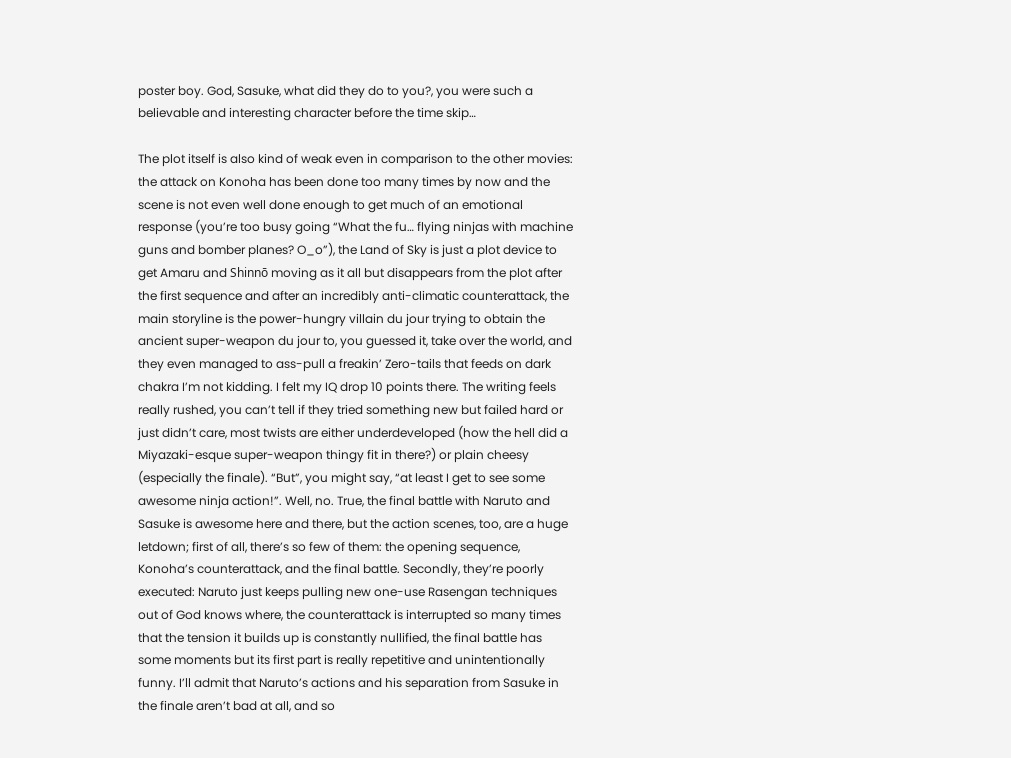poster boy. God, Sasuke, what did they do to you?, you were such a believable and interesting character before the time skip…

The plot itself is also kind of weak even in comparison to the other movies: the attack on Konoha has been done too many times by now and the scene is not even well done enough to get much of an emotional response (you’re too busy going “What the fu… flying ninjas with machine guns and bomber planes? O_o”), the Land of Sky is just a plot device to get Amaru and Shinnō moving as it all but disappears from the plot after the first sequence and after an incredibly anti-climatic counterattack, the main storyline is the power-hungry villain du jour trying to obtain the ancient super-weapon du jour to, you guessed it, take over the world, and they even managed to ass-pull a freakin’ Zero-tails that feeds on dark chakra I’m not kidding. I felt my IQ drop 10 points there. The writing feels really rushed, you can’t tell if they tried something new but failed hard or just didn’t care, most twists are either underdeveloped (how the hell did a Miyazaki-esque super-weapon thingy fit in there?) or plain cheesy (especially the finale). “But”, you might say, “at least I get to see some awesome ninja action!”. Well, no. True, the final battle with Naruto and Sasuke is awesome here and there, but the action scenes, too, are a huge letdown; first of all, there’s so few of them: the opening sequence, Konoha’s counterattack, and the final battle. Secondly, they’re poorly executed: Naruto just keeps pulling new one-use Rasengan techniques out of God knows where, the counterattack is interrupted so many times that the tension it builds up is constantly nullified, the final battle has some moments but its first part is really repetitive and unintentionally funny. I’ll admit that Naruto’s actions and his separation from Sasuke in the finale aren’t bad at all, and so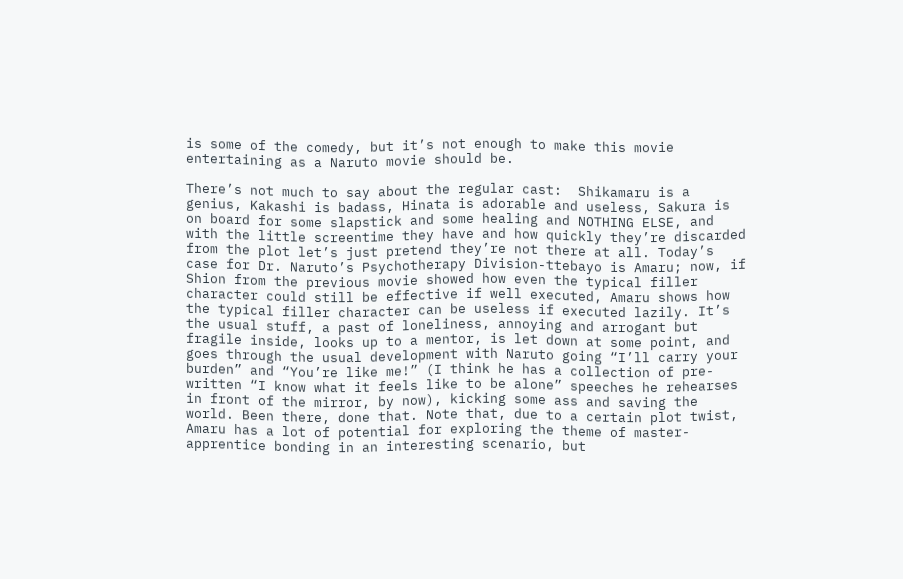is some of the comedy, but it’s not enough to make this movie entertaining as a Naruto movie should be.

There’s not much to say about the regular cast:  Shikamaru is a genius, Kakashi is badass, Hinata is adorable and useless, Sakura is on board for some slapstick and some healing and NOTHING ELSE, and with the little screentime they have and how quickly they’re discarded from the plot let’s just pretend they’re not there at all. Today’s case for Dr. Naruto’s Psychotherapy Division-ttebayo is Amaru; now, if Shion from the previous movie showed how even the typical filler character could still be effective if well executed, Amaru shows how the typical filler character can be useless if executed lazily. It’s the usual stuff, a past of loneliness, annoying and arrogant but fragile inside, looks up to a mentor, is let down at some point, and goes through the usual development with Naruto going “I’ll carry your burden” and “You’re like me!” (I think he has a collection of pre-written “I know what it feels like to be alone” speeches he rehearses in front of the mirror, by now), kicking some ass and saving the world. Been there, done that. Note that, due to a certain plot twist, Amaru has a lot of potential for exploring the theme of master-apprentice bonding in an interesting scenario, but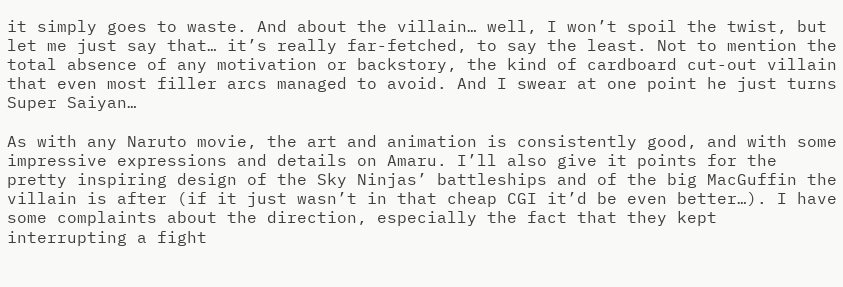it simply goes to waste. And about the villain… well, I won’t spoil the twist, but let me just say that… it’s really far-fetched, to say the least. Not to mention the total absence of any motivation or backstory, the kind of cardboard cut-out villain that even most filler arcs managed to avoid. And I swear at one point he just turns Super Saiyan…

As with any Naruto movie, the art and animation is consistently good, and with some impressive expressions and details on Amaru. I’ll also give it points for the pretty inspiring design of the Sky Ninjas’ battleships and of the big MacGuffin the villain is after (if it just wasn’t in that cheap CGI it’d be even better…). I have some complaints about the direction, especially the fact that they kept interrupting a fight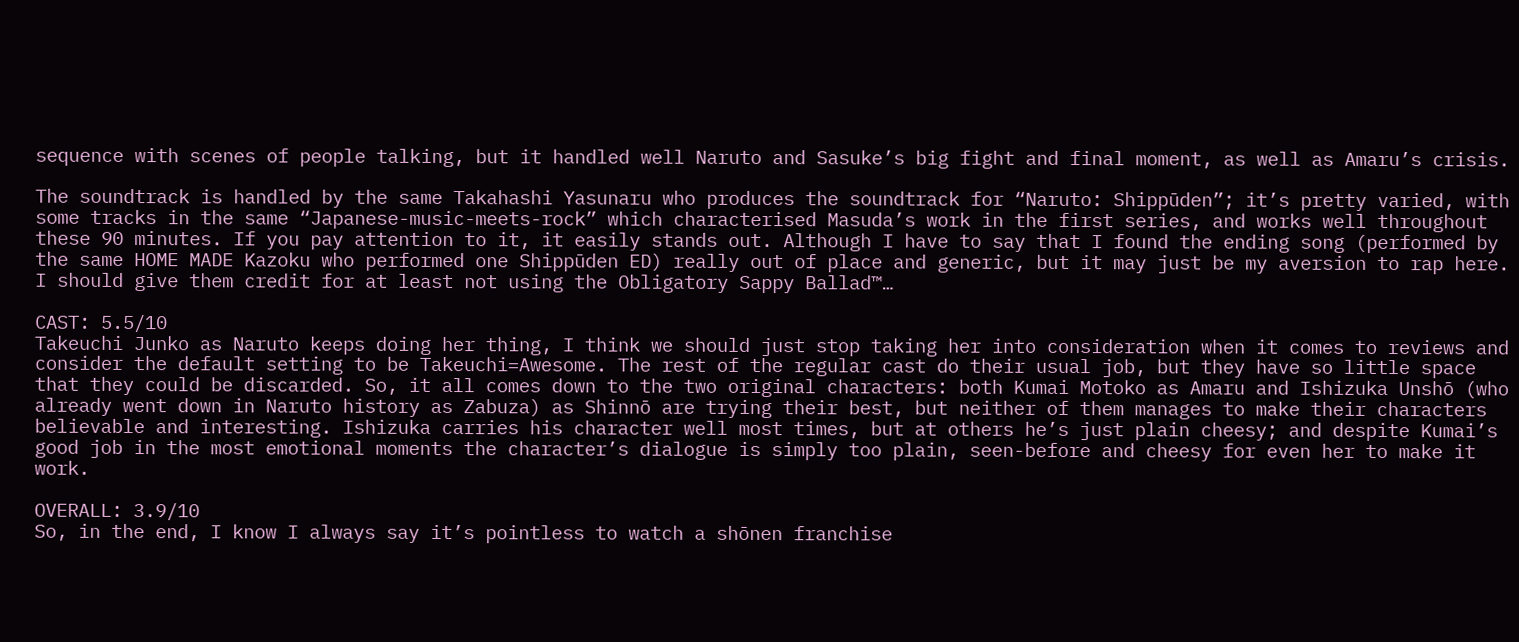sequence with scenes of people talking, but it handled well Naruto and Sasuke’s big fight and final moment, as well as Amaru’s crisis.

The soundtrack is handled by the same Takahashi Yasunaru who produces the soundtrack for “Naruto: Shippūden”; it’s pretty varied, with some tracks in the same “Japanese-music-meets-rock” which characterised Masuda’s work in the first series, and works well throughout these 90 minutes. If you pay attention to it, it easily stands out. Although I have to say that I found the ending song (performed by the same HOME MADE Kazoku who performed one Shippūden ED) really out of place and generic, but it may just be my aversion to rap here. I should give them credit for at least not using the Obligatory Sappy Ballad™…

CAST: 5.5/10
Takeuchi Junko as Naruto keeps doing her thing, I think we should just stop taking her into consideration when it comes to reviews and consider the default setting to be Takeuchi=Awesome. The rest of the regular cast do their usual job, but they have so little space that they could be discarded. So, it all comes down to the two original characters: both Kumai Motoko as Amaru and Ishizuka Unshō (who already went down in Naruto history as Zabuza) as Shinnō are trying their best, but neither of them manages to make their characters believable and interesting. Ishizuka carries his character well most times, but at others he’s just plain cheesy; and despite Kumai’s good job in the most emotional moments the character’s dialogue is simply too plain, seen-before and cheesy for even her to make it work.

OVERALL: 3.9/10
So, in the end, I know I always say it’s pointless to watch a shōnen franchise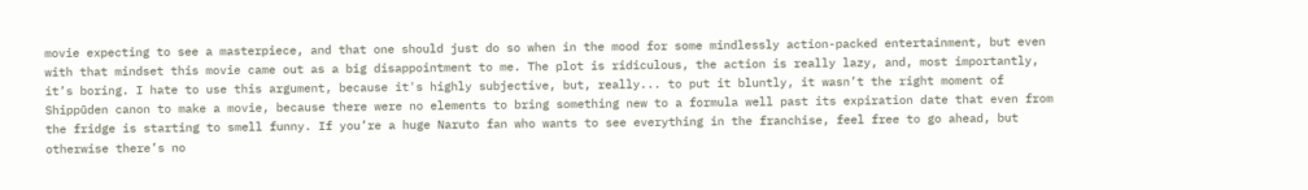movie expecting to see a masterpiece, and that one should just do so when in the mood for some mindlessly action-packed entertainment, but even with that mindset this movie came out as a big disappointment to me. The plot is ridiculous, the action is really lazy, and, most importantly, it’s boring. I hate to use this argument, because it's highly subjective, but, really... to put it bluntly, it wasn’t the right moment of Shippūden canon to make a movie, because there were no elements to bring something new to a formula well past its expiration date that even from the fridge is starting to smell funny. If you’re a huge Naruto fan who wants to see everything in the franchise, feel free to go ahead, but otherwise there’s no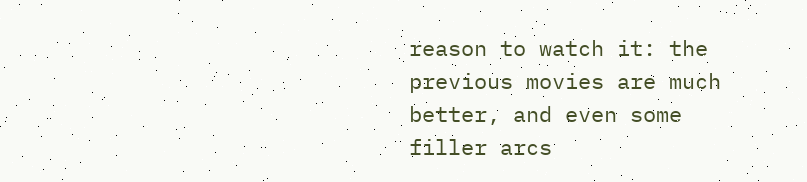reason to watch it: the previous movies are much better, and even some filler arcs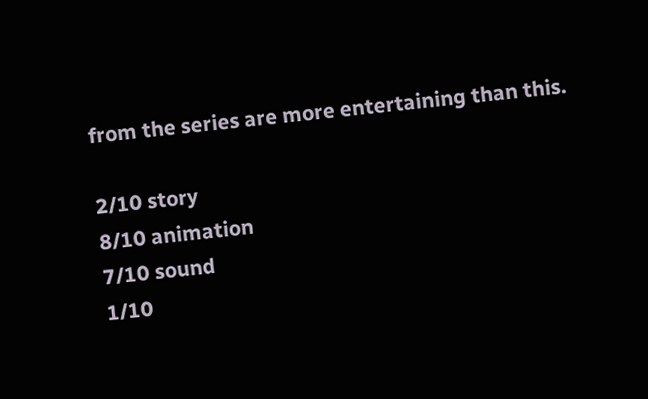from the series are more entertaining than this.

2/10 story
8/10 animation
7/10 sound
1/10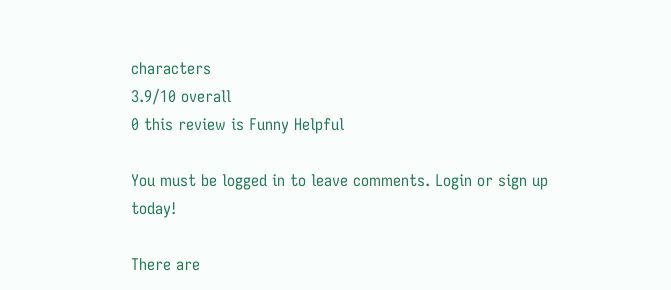characters
3.9/10 overall
0 this review is Funny Helpful

You must be logged in to leave comments. Login or sign up today!

There are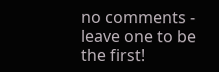no comments - leave one to be the first!